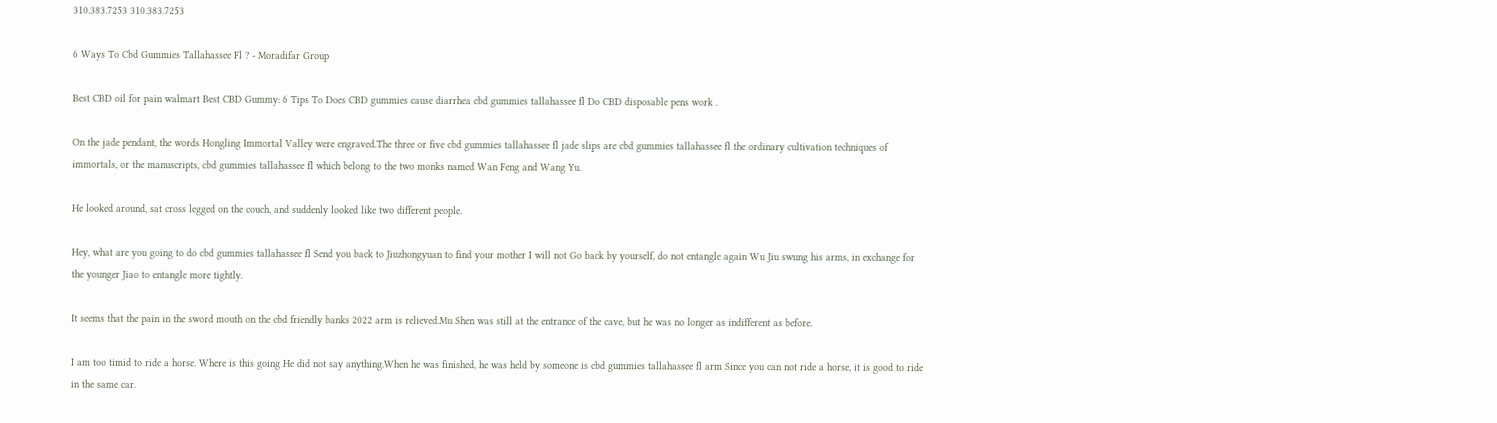310.383.7253 310.383.7253

6 Ways To Cbd Gummies Tallahassee Fl ? - Moradifar Group

Best CBD oil for pain walmart Best CBD Gummy: 6 Tips To Does CBD gummies cause diarrhea cbd gummies tallahassee fl Do CBD disposable pens work .

On the jade pendant, the words Hongling Immortal Valley were engraved.The three or five cbd gummies tallahassee fl jade slips are cbd gummies tallahassee fl the ordinary cultivation techniques of immortals, or the manuscripts, cbd gummies tallahassee fl which belong to the two monks named Wan Feng and Wang Yu.

He looked around, sat cross legged on the couch, and suddenly looked like two different people.

Hey, what are you going to do cbd gummies tallahassee fl Send you back to Jiuzhongyuan to find your mother I will not Go back by yourself, do not entangle again Wu Jiu swung his arms, in exchange for the younger Jiao to entangle more tightly.

It seems that the pain in the sword mouth on the cbd friendly banks 2022 arm is relieved.Mu Shen was still at the entrance of the cave, but he was no longer as indifferent as before.

I am too timid to ride a horse. Where is this going He did not say anything.When he was finished, he was held by someone is cbd gummies tallahassee fl arm Since you can not ride a horse, it is good to ride in the same car.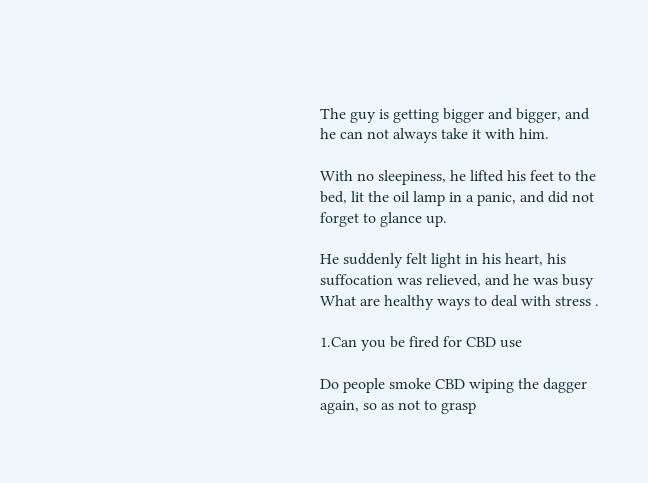The guy is getting bigger and bigger, and he can not always take it with him.

With no sleepiness, he lifted his feet to the bed, lit the oil lamp in a panic, and did not forget to glance up.

He suddenly felt light in his heart, his suffocation was relieved, and he was busy What are healthy ways to deal with stress .

1.Can you be fired for CBD use

Do people smoke CBD wiping the dagger again, so as not to grasp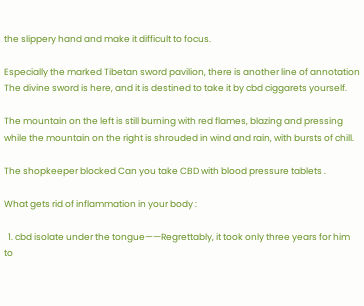the slippery hand and make it difficult to focus.

Especially the marked Tibetan sword pavilion, there is another line of annotation The divine sword is here, and it is destined to take it by cbd ciggarets yourself.

The mountain on the left is still burning with red flames, blazing and pressing while the mountain on the right is shrouded in wind and rain, with bursts of chill.

The shopkeeper blocked Can you take CBD with blood pressure tablets .

What gets rid of inflammation in your body :

  1. cbd isolate under the tongue——Regrettably, it took only three years for him to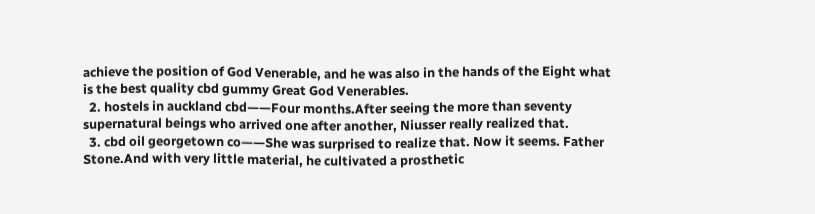achieve the position of God Venerable, and he was also in the hands of the Eight what is the best quality cbd gummy Great God Venerables.
  2. hostels in auckland cbd——Four months.After seeing the more than seventy supernatural beings who arrived one after another, Niusser really realized that.
  3. cbd oil georgetown co——She was surprised to realize that. Now it seems. Father Stone.And with very little material, he cultivated a prosthetic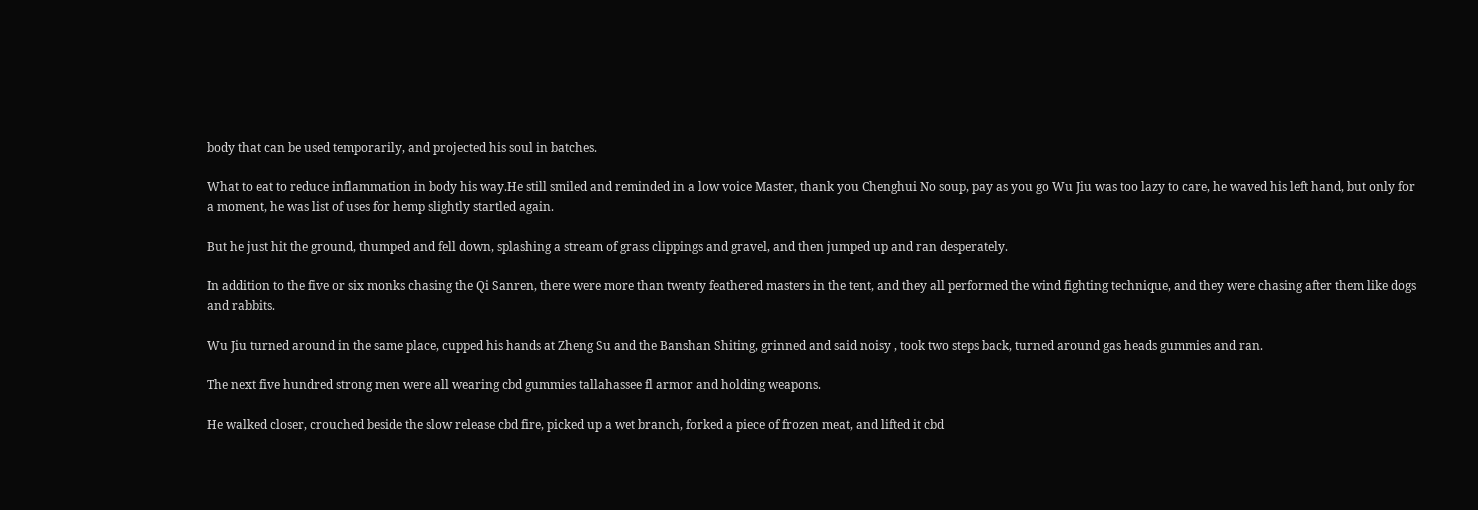body that can be used temporarily, and projected his soul in batches.

What to eat to reduce inflammation in body his way.He still smiled and reminded in a low voice Master, thank you Chenghui No soup, pay as you go Wu Jiu was too lazy to care, he waved his left hand, but only for a moment, he was list of uses for hemp slightly startled again.

But he just hit the ground, thumped and fell down, splashing a stream of grass clippings and gravel, and then jumped up and ran desperately.

In addition to the five or six monks chasing the Qi Sanren, there were more than twenty feathered masters in the tent, and they all performed the wind fighting technique, and they were chasing after them like dogs and rabbits.

Wu Jiu turned around in the same place, cupped his hands at Zheng Su and the Banshan Shiting, grinned and said noisy , took two steps back, turned around gas heads gummies and ran.

The next five hundred strong men were all wearing cbd gummies tallahassee fl armor and holding weapons.

He walked closer, crouched beside the slow release cbd fire, picked up a wet branch, forked a piece of frozen meat, and lifted it cbd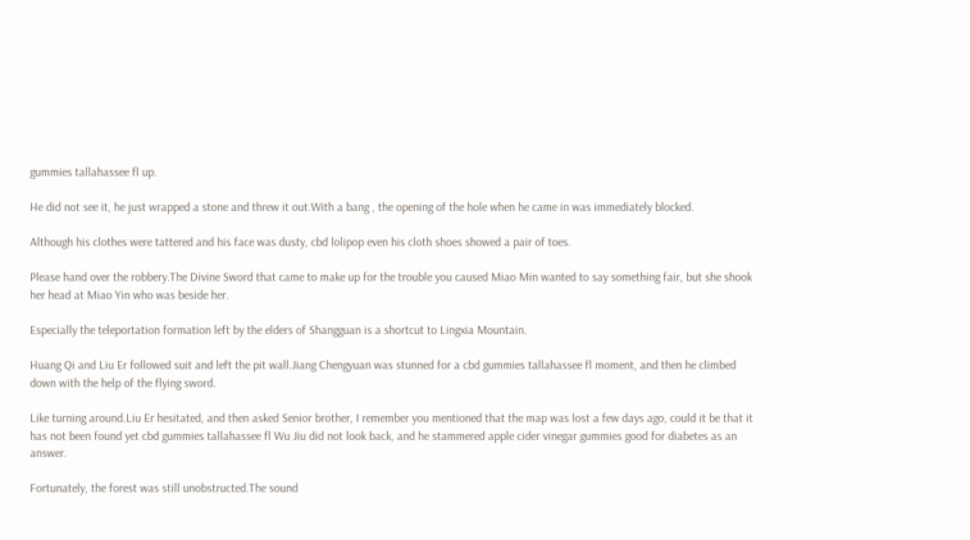gummies tallahassee fl up.

He did not see it, he just wrapped a stone and threw it out.With a bang , the opening of the hole when he came in was immediately blocked.

Although his clothes were tattered and his face was dusty, cbd lolipop even his cloth shoes showed a pair of toes.

Please hand over the robbery.The Divine Sword that came to make up for the trouble you caused Miao Min wanted to say something fair, but she shook her head at Miao Yin who was beside her.

Especially the teleportation formation left by the elders of Shangguan is a shortcut to Lingxia Mountain.

Huang Qi and Liu Er followed suit and left the pit wall.Jiang Chengyuan was stunned for a cbd gummies tallahassee fl moment, and then he climbed down with the help of the flying sword.

Like turning around.Liu Er hesitated, and then asked Senior brother, I remember you mentioned that the map was lost a few days ago, could it be that it has not been found yet cbd gummies tallahassee fl Wu Jiu did not look back, and he stammered apple cider vinegar gummies good for diabetes as an answer.

Fortunately, the forest was still unobstructed.The sound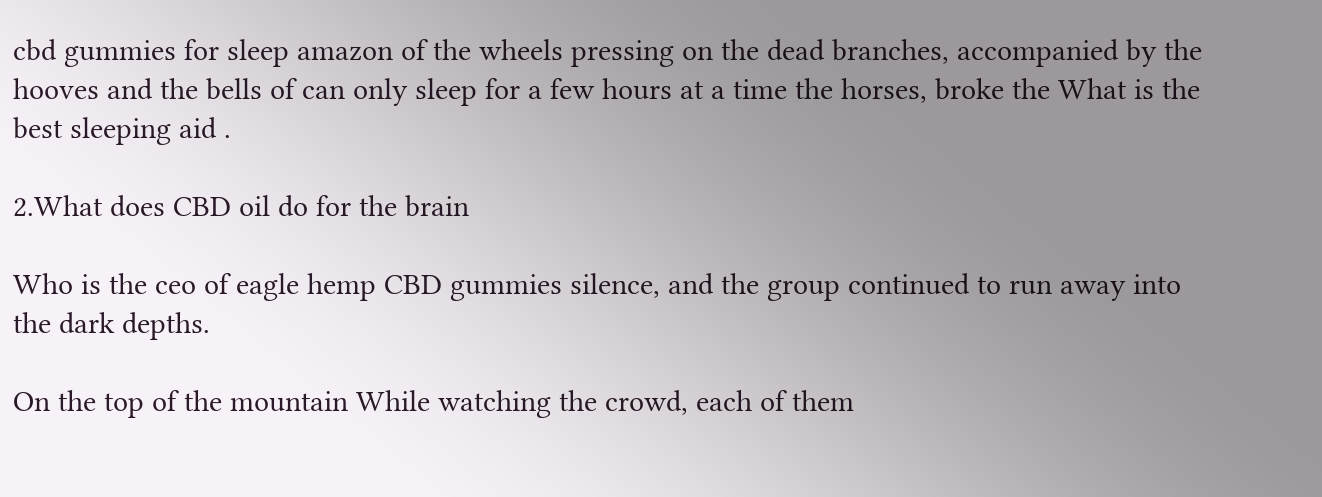cbd gummies for sleep amazon of the wheels pressing on the dead branches, accompanied by the hooves and the bells of can only sleep for a few hours at a time the horses, broke the What is the best sleeping aid .

2.What does CBD oil do for the brain

Who is the ceo of eagle hemp CBD gummies silence, and the group continued to run away into the dark depths.

On the top of the mountain While watching the crowd, each of them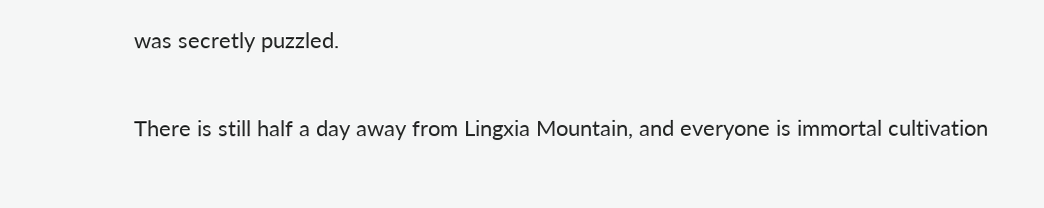was secretly puzzled.

There is still half a day away from Lingxia Mountain, and everyone is immortal cultivation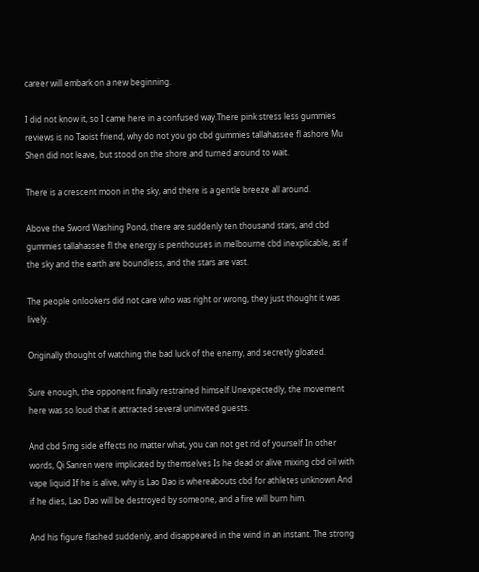career will embark on a new beginning.

I did not know it, so I came here in a confused way.There pink stress less gummies reviews is no Taoist friend, why do not you go cbd gummies tallahassee fl ashore Mu Shen did not leave, but stood on the shore and turned around to wait.

There is a crescent moon in the sky, and there is a gentle breeze all around.

Above the Sword Washing Pond, there are suddenly ten thousand stars, and cbd gummies tallahassee fl the energy is penthouses in melbourne cbd inexplicable, as if the sky and the earth are boundless, and the stars are vast.

The people onlookers did not care who was right or wrong, they just thought it was lively.

Originally thought of watching the bad luck of the enemy, and secretly gloated.

Sure enough, the opponent finally restrained himself.Unexpectedly, the movement here was so loud that it attracted several uninvited guests.

And cbd 5mg side effects no matter what, you can not get rid of yourself In other words, Qi Sanren were implicated by themselves Is he dead or alive mixing cbd oil with vape liquid If he is alive, why is Lao Dao is whereabouts cbd for athletes unknown And if he dies, Lao Dao will be destroyed by someone, and a fire will burn him.

And his figure flashed suddenly, and disappeared in the wind in an instant. The strong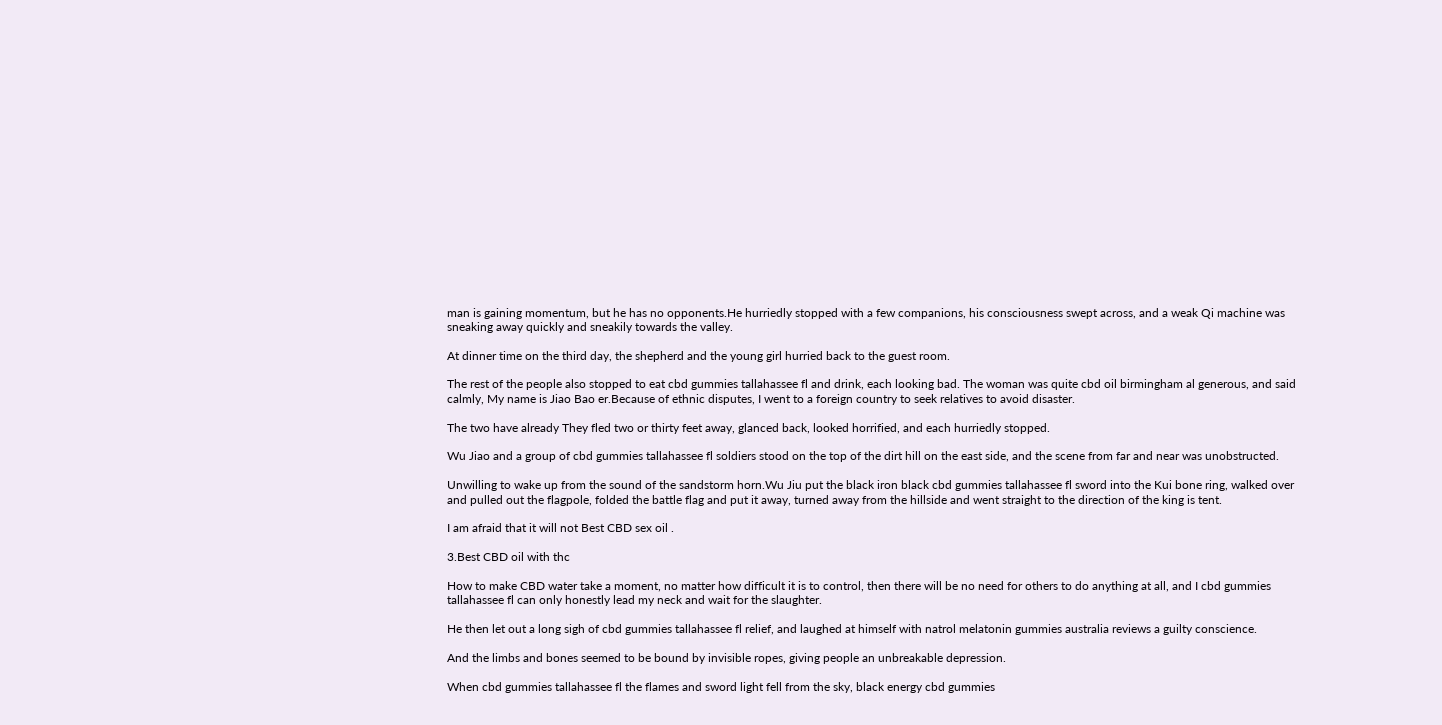man is gaining momentum, but he has no opponents.He hurriedly stopped with a few companions, his consciousness swept across, and a weak Qi machine was sneaking away quickly and sneakily towards the valley.

At dinner time on the third day, the shepherd and the young girl hurried back to the guest room.

The rest of the people also stopped to eat cbd gummies tallahassee fl and drink, each looking bad. The woman was quite cbd oil birmingham al generous, and said calmly, My name is Jiao Bao er.Because of ethnic disputes, I went to a foreign country to seek relatives to avoid disaster.

The two have already They fled two or thirty feet away, glanced back, looked horrified, and each hurriedly stopped.

Wu Jiao and a group of cbd gummies tallahassee fl soldiers stood on the top of the dirt hill on the east side, and the scene from far and near was unobstructed.

Unwilling to wake up from the sound of the sandstorm horn.Wu Jiu put the black iron black cbd gummies tallahassee fl sword into the Kui bone ring, walked over and pulled out the flagpole, folded the battle flag and put it away, turned away from the hillside and went straight to the direction of the king is tent.

I am afraid that it will not Best CBD sex oil .

3.Best CBD oil with thc

How to make CBD water take a moment, no matter how difficult it is to control, then there will be no need for others to do anything at all, and I cbd gummies tallahassee fl can only honestly lead my neck and wait for the slaughter.

He then let out a long sigh of cbd gummies tallahassee fl relief, and laughed at himself with natrol melatonin gummies australia reviews a guilty conscience.

And the limbs and bones seemed to be bound by invisible ropes, giving people an unbreakable depression.

When cbd gummies tallahassee fl the flames and sword light fell from the sky, black energy cbd gummies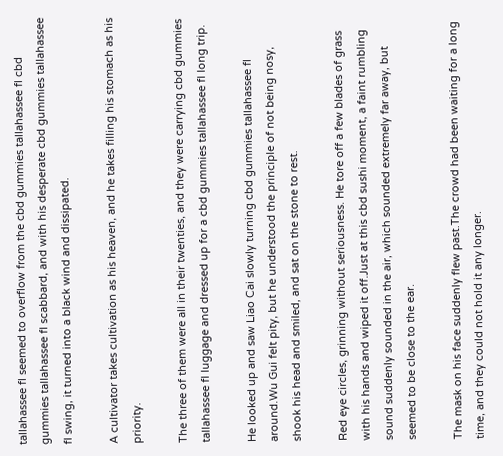tallahassee fl seemed to overflow from the cbd gummies tallahassee fl cbd gummies tallahassee fl scabbard, and with his desperate cbd gummies tallahassee fl swing, it turned into a black wind and dissipated.

A cultivator takes cultivation as his heaven, and he takes filling his stomach as his priority.

The three of them were all in their twenties, and they were carrying cbd gummies tallahassee fl luggage and dressed up for a cbd gummies tallahassee fl long trip.

He looked up and saw Liao Cai slowly turning cbd gummies tallahassee fl around.Wu Gui felt pity, but he understood the principle of not being nosy, shook his head and smiled, and sat on the stone to rest.

Red eye circles, grinning without seriousness. He tore off a few blades of grass with his hands and wiped it off.Just at this cbd sushi moment, a faint rumbling sound suddenly sounded in the air, which sounded extremely far away, but seemed to be close to the ear.

The mask on his face suddenly flew past.The crowd had been waiting for a long time, and they could not hold it any longer.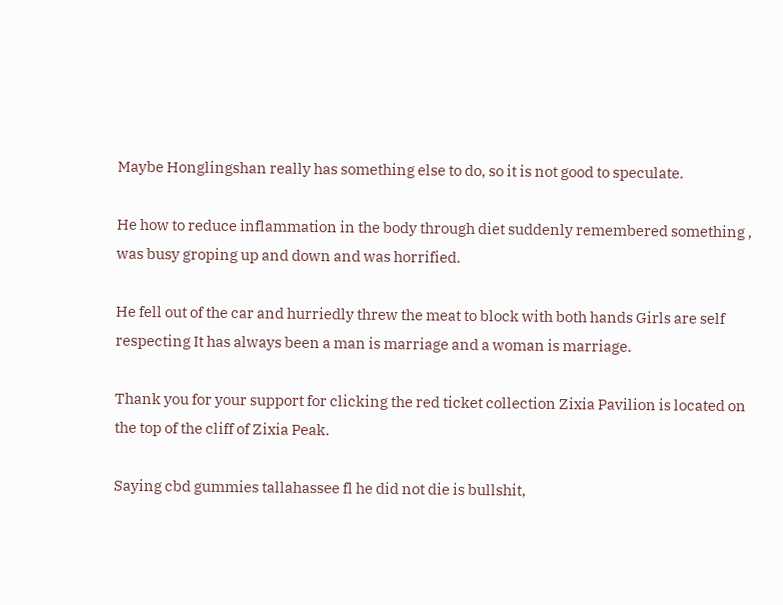Maybe Honglingshan really has something else to do, so it is not good to speculate.

He how to reduce inflammation in the body through diet suddenly remembered something , was busy groping up and down and was horrified.

He fell out of the car and hurriedly threw the meat to block with both hands Girls are self respecting It has always been a man is marriage and a woman is marriage.

Thank you for your support for clicking the red ticket collection Zixia Pavilion is located on the top of the cliff of Zixia Peak.

Saying cbd gummies tallahassee fl he did not die is bullshit,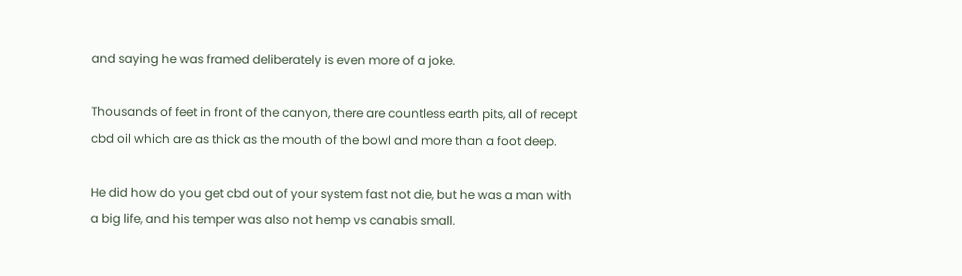and saying he was framed deliberately is even more of a joke.

Thousands of feet in front of the canyon, there are countless earth pits, all of recept cbd oil which are as thick as the mouth of the bowl and more than a foot deep.

He did how do you get cbd out of your system fast not die, but he was a man with a big life, and his temper was also not hemp vs canabis small.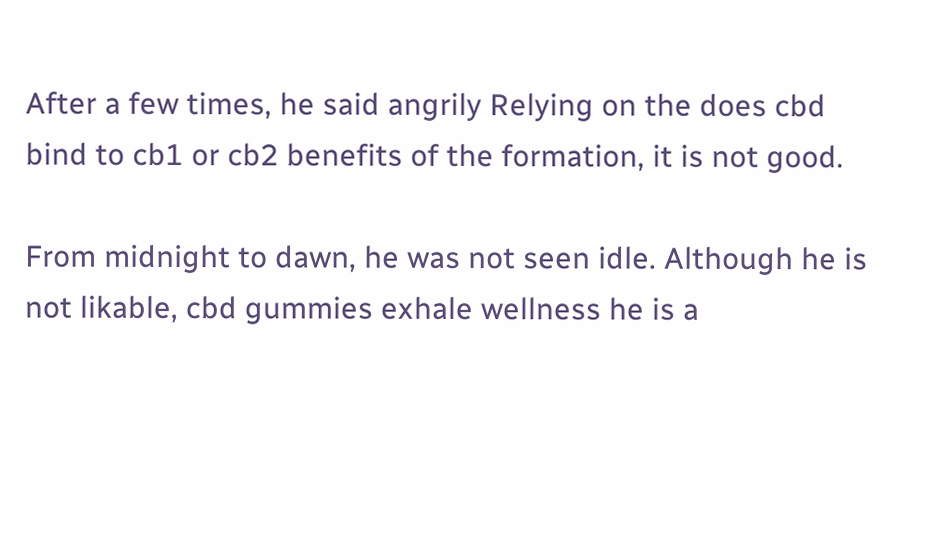After a few times, he said angrily Relying on the does cbd bind to cb1 or cb2 benefits of the formation, it is not good.

From midnight to dawn, he was not seen idle. Although he is not likable, cbd gummies exhale wellness he is a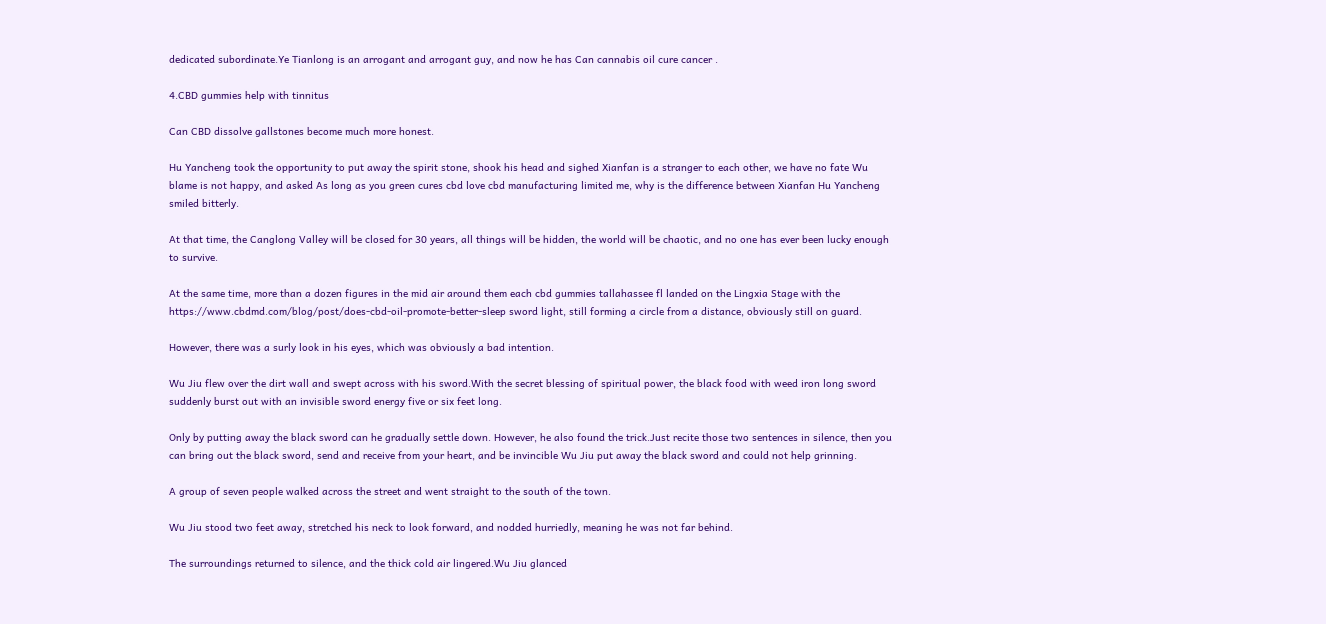dedicated subordinate.Ye Tianlong is an arrogant and arrogant guy, and now he has Can cannabis oil cure cancer .

4.CBD gummies help with tinnitus

Can CBD dissolve gallstones become much more honest.

Hu Yancheng took the opportunity to put away the spirit stone, shook his head and sighed Xianfan is a stranger to each other, we have no fate Wu blame is not happy, and asked As long as you green cures cbd love cbd manufacturing limited me, why is the difference between Xianfan Hu Yancheng smiled bitterly.

At that time, the Canglong Valley will be closed for 30 years, all things will be hidden, the world will be chaotic, and no one has ever been lucky enough to survive.

At the same time, more than a dozen figures in the mid air around them each cbd gummies tallahassee fl landed on the Lingxia Stage with the https://www.cbdmd.com/blog/post/does-cbd-oil-promote-better-sleep sword light, still forming a circle from a distance, obviously still on guard.

However, there was a surly look in his eyes, which was obviously a bad intention.

Wu Jiu flew over the dirt wall and swept across with his sword.With the secret blessing of spiritual power, the black food with weed iron long sword suddenly burst out with an invisible sword energy five or six feet long.

Only by putting away the black sword can he gradually settle down. However, he also found the trick.Just recite those two sentences in silence, then you can bring out the black sword, send and receive from your heart, and be invincible Wu Jiu put away the black sword and could not help grinning.

A group of seven people walked across the street and went straight to the south of the town.

Wu Jiu stood two feet away, stretched his neck to look forward, and nodded hurriedly, meaning he was not far behind.

The surroundings returned to silence, and the thick cold air lingered.Wu Jiu glanced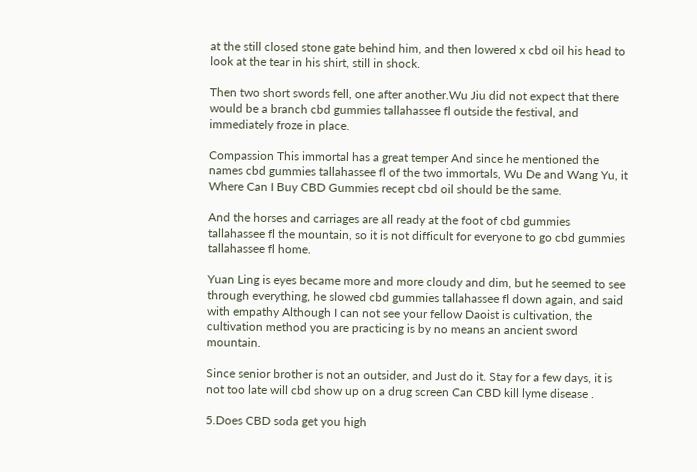at the still closed stone gate behind him, and then lowered x cbd oil his head to look at the tear in his shirt, still in shock.

Then two short swords fell, one after another.Wu Jiu did not expect that there would be a branch cbd gummies tallahassee fl outside the festival, and immediately froze in place.

Compassion This immortal has a great temper And since he mentioned the names cbd gummies tallahassee fl of the two immortals, Wu De and Wang Yu, it Where Can I Buy CBD Gummies recept cbd oil should be the same.

And the horses and carriages are all ready at the foot of cbd gummies tallahassee fl the mountain, so it is not difficult for everyone to go cbd gummies tallahassee fl home.

Yuan Ling is eyes became more and more cloudy and dim, but he seemed to see through everything, he slowed cbd gummies tallahassee fl down again, and said with empathy Although I can not see your fellow Daoist is cultivation, the cultivation method you are practicing is by no means an ancient sword mountain.

Since senior brother is not an outsider, and Just do it. Stay for a few days, it is not too late will cbd show up on a drug screen Can CBD kill lyme disease .

5.Does CBD soda get you high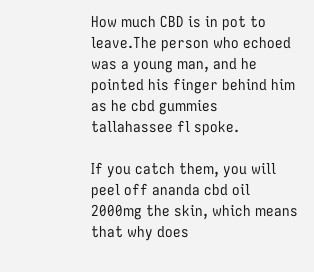How much CBD is in pot to leave.The person who echoed was a young man, and he pointed his finger behind him as he cbd gummies tallahassee fl spoke.

If you catch them, you will peel off ananda cbd oil 2000mg the skin, which means that why does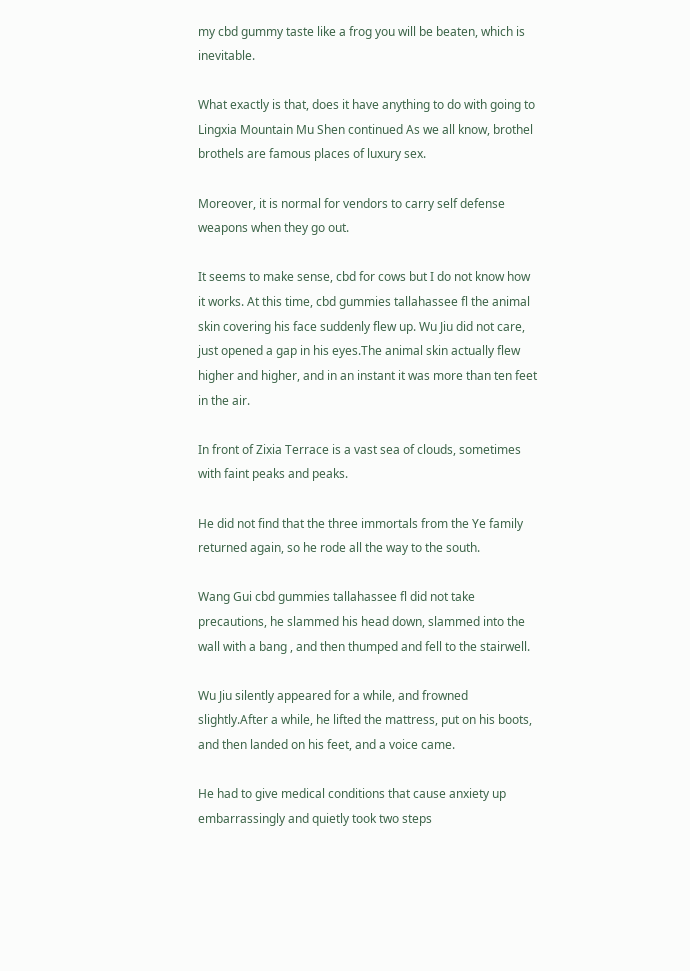my cbd gummy taste like a frog you will be beaten, which is inevitable.

What exactly is that, does it have anything to do with going to Lingxia Mountain Mu Shen continued As we all know, brothel brothels are famous places of luxury sex.

Moreover, it is normal for vendors to carry self defense weapons when they go out.

It seems to make sense, cbd for cows but I do not know how it works. At this time, cbd gummies tallahassee fl the animal skin covering his face suddenly flew up. Wu Jiu did not care, just opened a gap in his eyes.The animal skin actually flew higher and higher, and in an instant it was more than ten feet in the air.

In front of Zixia Terrace is a vast sea of clouds, sometimes with faint peaks and peaks.

He did not find that the three immortals from the Ye family returned again, so he rode all the way to the south.

Wang Gui cbd gummies tallahassee fl did not take precautions, he slammed his head down, slammed into the wall with a bang , and then thumped and fell to the stairwell.

Wu Jiu silently appeared for a while, and frowned slightly.After a while, he lifted the mattress, put on his boots, and then landed on his feet, and a voice came.

He had to give medical conditions that cause anxiety up embarrassingly and quietly took two steps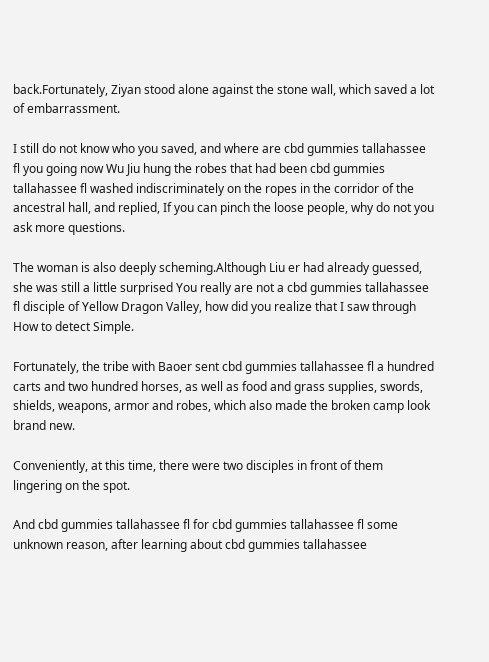back.Fortunately, Ziyan stood alone against the stone wall, which saved a lot of embarrassment.

I still do not know who you saved, and where are cbd gummies tallahassee fl you going now Wu Jiu hung the robes that had been cbd gummies tallahassee fl washed indiscriminately on the ropes in the corridor of the ancestral hall, and replied, If you can pinch the loose people, why do not you ask more questions.

The woman is also deeply scheming.Although Liu er had already guessed, she was still a little surprised You really are not a cbd gummies tallahassee fl disciple of Yellow Dragon Valley, how did you realize that I saw through How to detect Simple.

Fortunately, the tribe with Baoer sent cbd gummies tallahassee fl a hundred carts and two hundred horses, as well as food and grass supplies, swords, shields, weapons, armor and robes, which also made the broken camp look brand new.

Conveniently, at this time, there were two disciples in front of them lingering on the spot.

And cbd gummies tallahassee fl for cbd gummies tallahassee fl some unknown reason, after learning about cbd gummies tallahassee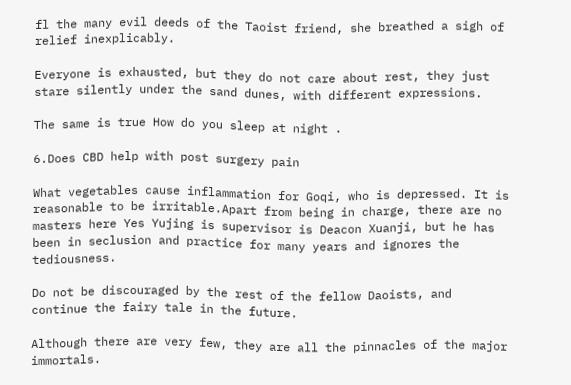fl the many evil deeds of the Taoist friend, she breathed a sigh of relief inexplicably.

Everyone is exhausted, but they do not care about rest, they just stare silently under the sand dunes, with different expressions.

The same is true How do you sleep at night .

6.Does CBD help with post surgery pain

What vegetables cause inflammation for Goqi, who is depressed. It is reasonable to be irritable.Apart from being in charge, there are no masters here Yes Yujing is supervisor is Deacon Xuanji, but he has been in seclusion and practice for many years and ignores the tediousness.

Do not be discouraged by the rest of the fellow Daoists, and continue the fairy tale in the future.

Although there are very few, they are all the pinnacles of the major immortals.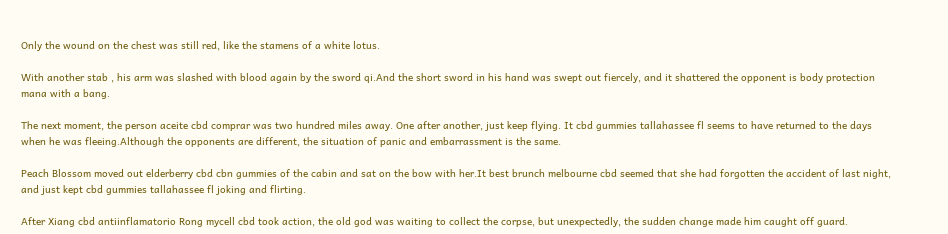Only the wound on the chest was still red, like the stamens of a white lotus.

With another stab , his arm was slashed with blood again by the sword qi.And the short sword in his hand was swept out fiercely, and it shattered the opponent is body protection mana with a bang.

The next moment, the person aceite cbd comprar was two hundred miles away. One after another, just keep flying. It cbd gummies tallahassee fl seems to have returned to the days when he was fleeing.Although the opponents are different, the situation of panic and embarrassment is the same.

Peach Blossom moved out elderberry cbd cbn gummies of the cabin and sat on the bow with her.It best brunch melbourne cbd seemed that she had forgotten the accident of last night, and just kept cbd gummies tallahassee fl joking and flirting.

After Xiang cbd antiinflamatorio Rong mycell cbd took action, the old god was waiting to collect the corpse, but unexpectedly, the sudden change made him caught off guard.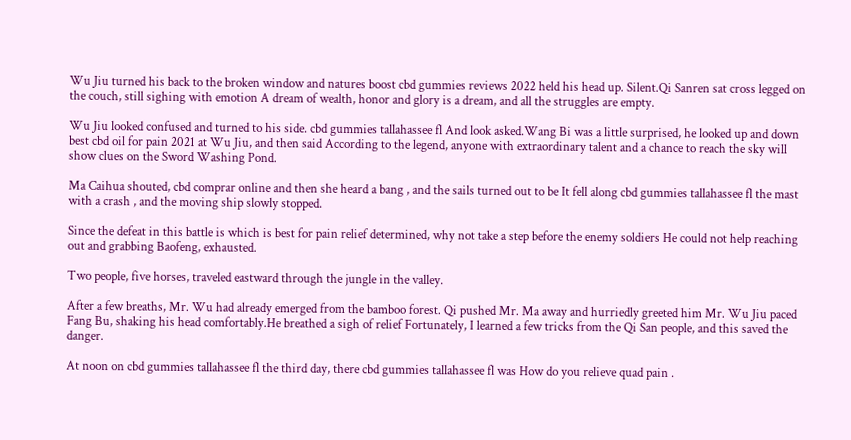Wu Jiu turned his back to the broken window and natures boost cbd gummies reviews 2022 held his head up. Silent.Qi Sanren sat cross legged on the couch, still sighing with emotion A dream of wealth, honor and glory is a dream, and all the struggles are empty.

Wu Jiu looked confused and turned to his side. cbd gummies tallahassee fl And look asked.Wang Bi was a little surprised, he looked up and down best cbd oil for pain 2021 at Wu Jiu, and then said According to the legend, anyone with extraordinary talent and a chance to reach the sky will show clues on the Sword Washing Pond.

Ma Caihua shouted, cbd comprar online and then she heard a bang , and the sails turned out to be It fell along cbd gummies tallahassee fl the mast with a crash , and the moving ship slowly stopped.

Since the defeat in this battle is which is best for pain relief determined, why not take a step before the enemy soldiers He could not help reaching out and grabbing Baofeng, exhausted.

Two people, five horses, traveled eastward through the jungle in the valley.

After a few breaths, Mr. Wu had already emerged from the bamboo forest. Qi pushed Mr. Ma away and hurriedly greeted him Mr. Wu Jiu paced Fang Bu, shaking his head comfortably.He breathed a sigh of relief Fortunately, I learned a few tricks from the Qi San people, and this saved the danger.

At noon on cbd gummies tallahassee fl the third day, there cbd gummies tallahassee fl was How do you relieve quad pain .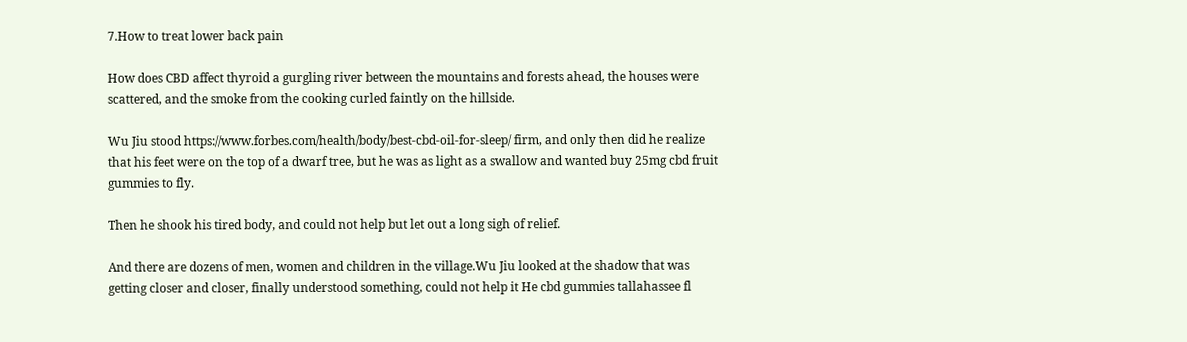7.How to treat lower back pain

How does CBD affect thyroid a gurgling river between the mountains and forests ahead, the houses were scattered, and the smoke from the cooking curled faintly on the hillside.

Wu Jiu stood https://www.forbes.com/health/body/best-cbd-oil-for-sleep/ firm, and only then did he realize that his feet were on the top of a dwarf tree, but he was as light as a swallow and wanted buy 25mg cbd fruit gummies to fly.

Then he shook his tired body, and could not help but let out a long sigh of relief.

And there are dozens of men, women and children in the village.Wu Jiu looked at the shadow that was getting closer and closer, finally understood something, could not help it He cbd gummies tallahassee fl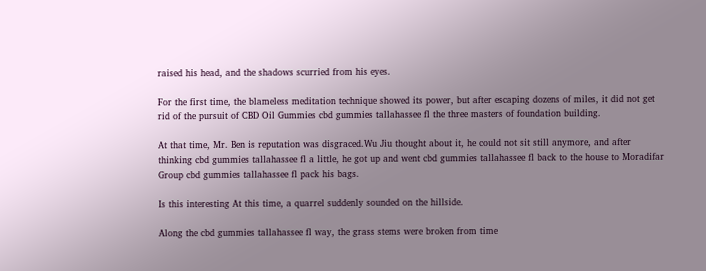raised his head, and the shadows scurried from his eyes.

For the first time, the blameless meditation technique showed its power, but after escaping dozens of miles, it did not get rid of the pursuit of CBD Oil Gummies cbd gummies tallahassee fl the three masters of foundation building.

At that time, Mr. Ben is reputation was disgraced.Wu Jiu thought about it, he could not sit still anymore, and after thinking cbd gummies tallahassee fl a little, he got up and went cbd gummies tallahassee fl back to the house to Moradifar Group cbd gummies tallahassee fl pack his bags.

Is this interesting At this time, a quarrel suddenly sounded on the hillside.

Along the cbd gummies tallahassee fl way, the grass stems were broken from time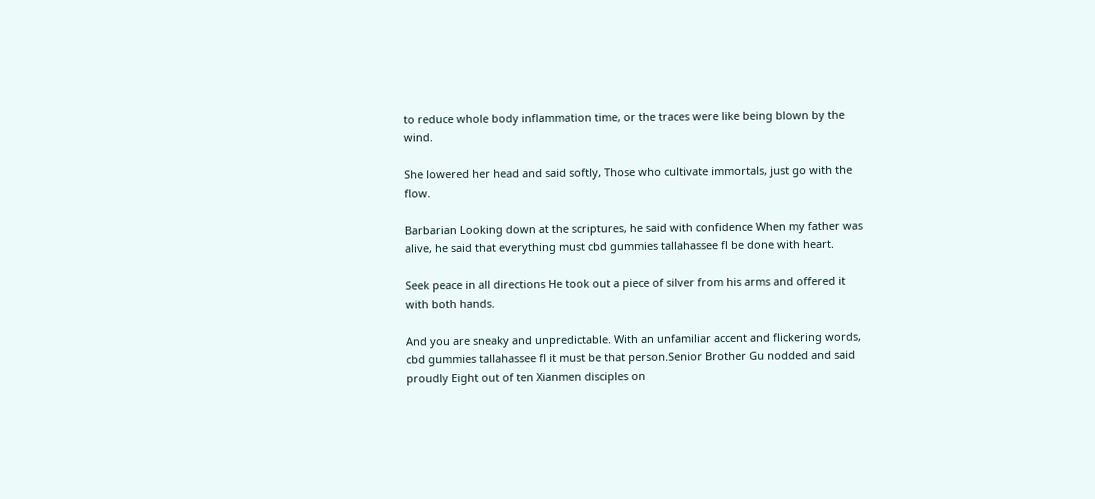to reduce whole body inflammation time, or the traces were like being blown by the wind.

She lowered her head and said softly, Those who cultivate immortals, just go with the flow.

Barbarian Looking down at the scriptures, he said with confidence When my father was alive, he said that everything must cbd gummies tallahassee fl be done with heart.

Seek peace in all directions He took out a piece of silver from his arms and offered it with both hands.

And you are sneaky and unpredictable. With an unfamiliar accent and flickering words, cbd gummies tallahassee fl it must be that person.Senior Brother Gu nodded and said proudly Eight out of ten Xianmen disciples on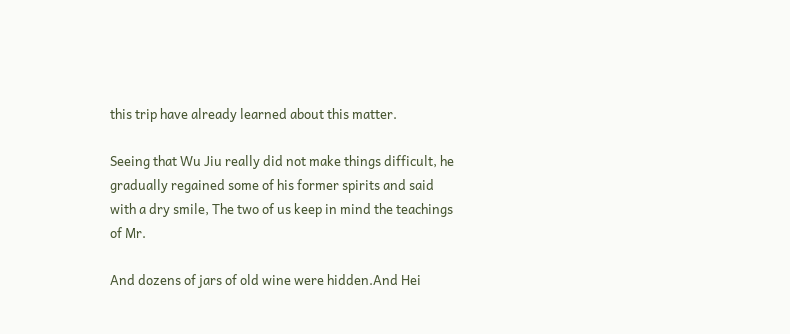this trip have already learned about this matter.

Seeing that Wu Jiu really did not make things difficult, he gradually regained some of his former spirits and said with a dry smile, The two of us keep in mind the teachings of Mr.

And dozens of jars of old wine were hidden.And Hei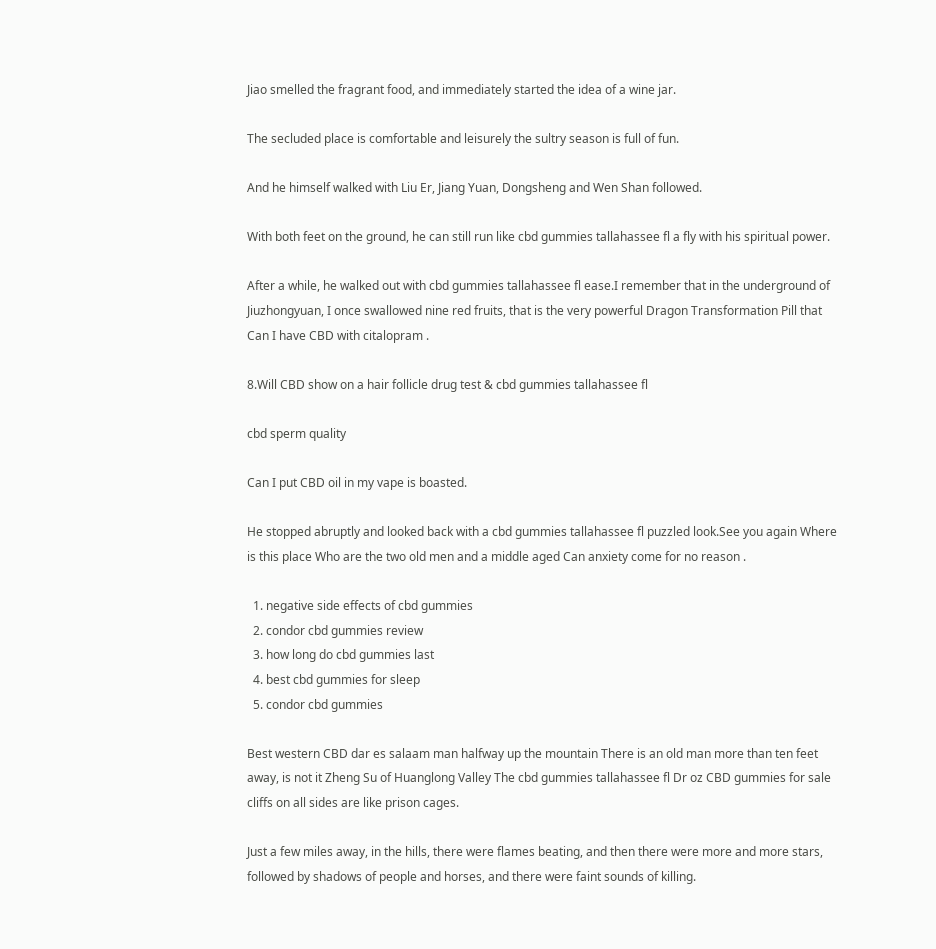Jiao smelled the fragrant food, and immediately started the idea of a wine jar.

The secluded place is comfortable and leisurely the sultry season is full of fun.

And he himself walked with Liu Er, Jiang Yuan, Dongsheng and Wen Shan followed.

With both feet on the ground, he can still run like cbd gummies tallahassee fl a fly with his spiritual power.

After a while, he walked out with cbd gummies tallahassee fl ease.I remember that in the underground of Jiuzhongyuan, I once swallowed nine red fruits, that is the very powerful Dragon Transformation Pill that Can I have CBD with citalopram .

8.Will CBD show on a hair follicle drug test & cbd gummies tallahassee fl

cbd sperm quality

Can I put CBD oil in my vape is boasted.

He stopped abruptly and looked back with a cbd gummies tallahassee fl puzzled look.See you again Where is this place Who are the two old men and a middle aged Can anxiety come for no reason .

  1. negative side effects of cbd gummies
  2. condor cbd gummies review
  3. how long do cbd gummies last
  4. best cbd gummies for sleep
  5. condor cbd gummies

Best western CBD dar es salaam man halfway up the mountain There is an old man more than ten feet away, is not it Zheng Su of Huanglong Valley The cbd gummies tallahassee fl Dr oz CBD gummies for sale cliffs on all sides are like prison cages.

Just a few miles away, in the hills, there were flames beating, and then there were more and more stars, followed by shadows of people and horses, and there were faint sounds of killing.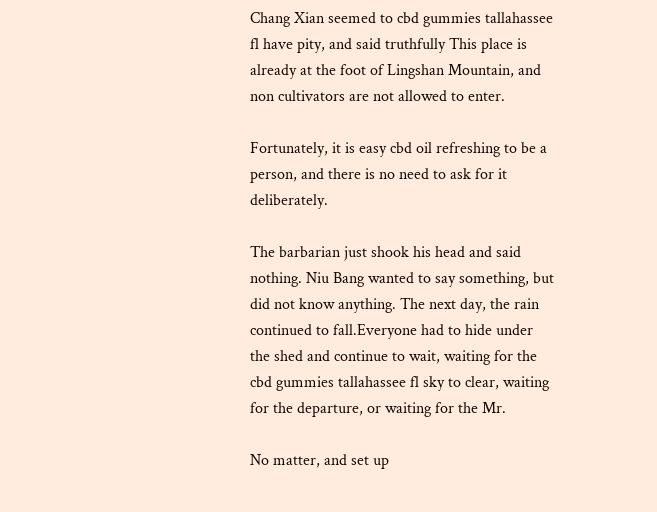Chang Xian seemed to cbd gummies tallahassee fl have pity, and said truthfully This place is already at the foot of Lingshan Mountain, and non cultivators are not allowed to enter.

Fortunately, it is easy cbd oil refreshing to be a person, and there is no need to ask for it deliberately.

The barbarian just shook his head and said nothing. Niu Bang wanted to say something, but did not know anything. The next day, the rain continued to fall.Everyone had to hide under the shed and continue to wait, waiting for the cbd gummies tallahassee fl sky to clear, waiting for the departure, or waiting for the Mr.

No matter, and set up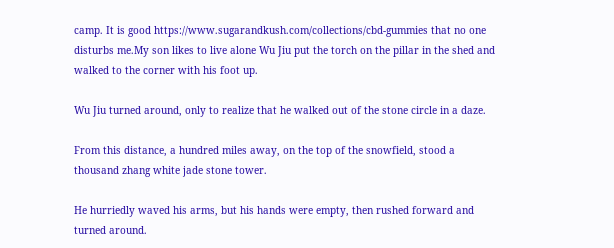camp. It is good https://www.sugarandkush.com/collections/cbd-gummies that no one disturbs me.My son likes to live alone Wu Jiu put the torch on the pillar in the shed and walked to the corner with his foot up.

Wu Jiu turned around, only to realize that he walked out of the stone circle in a daze.

From this distance, a hundred miles away, on the top of the snowfield, stood a thousand zhang white jade stone tower.

He hurriedly waved his arms, but his hands were empty, then rushed forward and turned around.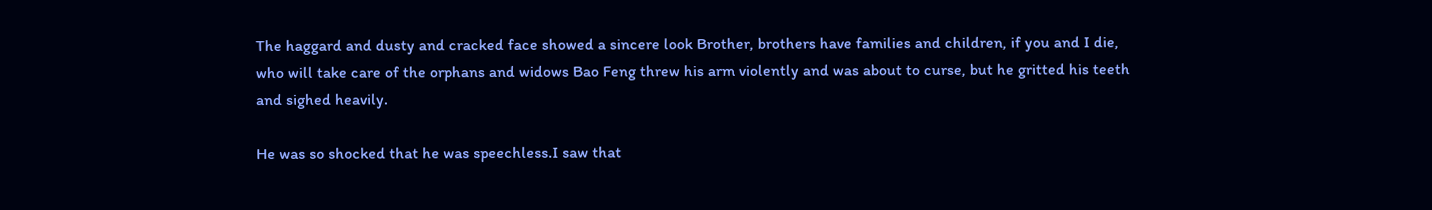The haggard and dusty and cracked face showed a sincere look Brother, brothers have families and children, if you and I die, who will take care of the orphans and widows Bao Feng threw his arm violently and was about to curse, but he gritted his teeth and sighed heavily.

He was so shocked that he was speechless.I saw that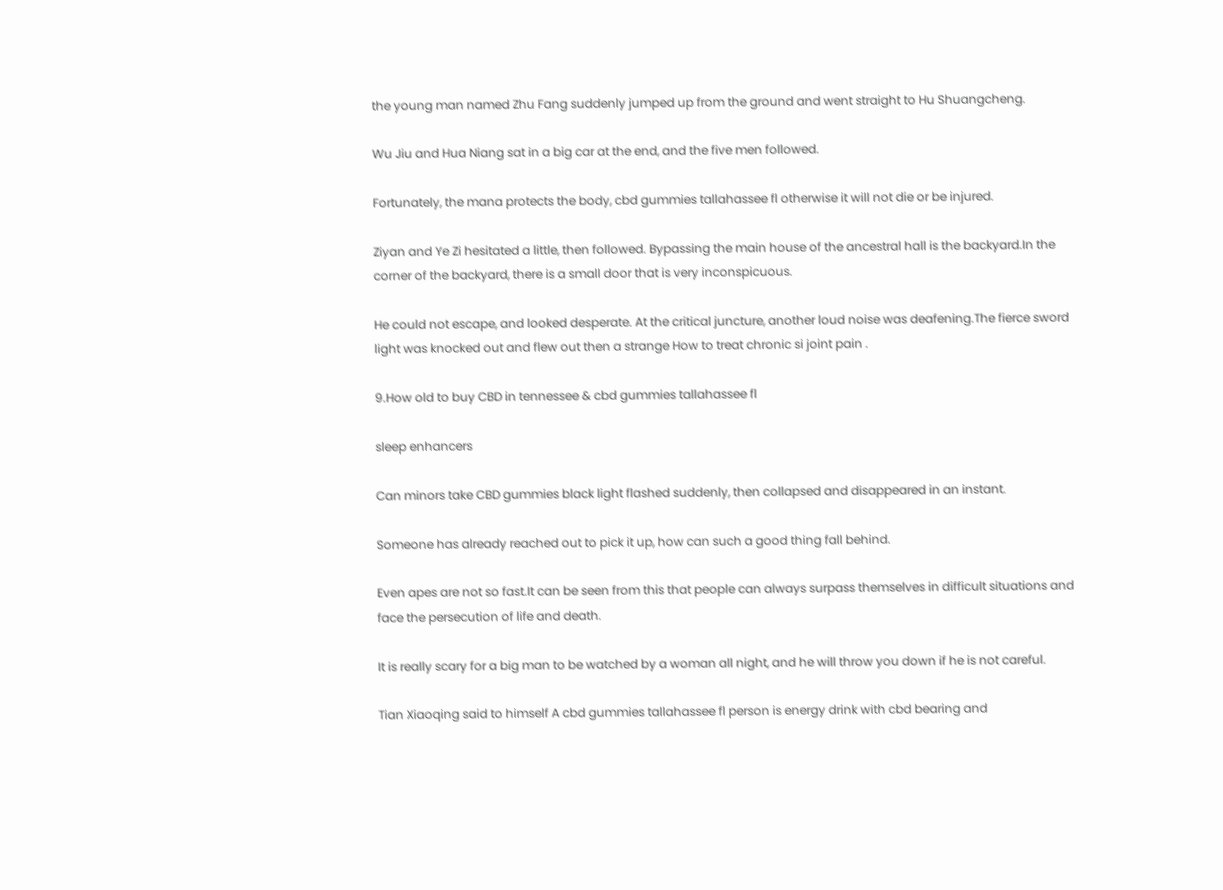the young man named Zhu Fang suddenly jumped up from the ground and went straight to Hu Shuangcheng.

Wu Jiu and Hua Niang sat in a big car at the end, and the five men followed.

Fortunately, the mana protects the body, cbd gummies tallahassee fl otherwise it will not die or be injured.

Ziyan and Ye Zi hesitated a little, then followed. Bypassing the main house of the ancestral hall is the backyard.In the corner of the backyard, there is a small door that is very inconspicuous.

He could not escape, and looked desperate. At the critical juncture, another loud noise was deafening.The fierce sword light was knocked out and flew out then a strange How to treat chronic si joint pain .

9.How old to buy CBD in tennessee & cbd gummies tallahassee fl

sleep enhancers

Can minors take CBD gummies black light flashed suddenly, then collapsed and disappeared in an instant.

Someone has already reached out to pick it up, how can such a good thing fall behind.

Even apes are not so fast.It can be seen from this that people can always surpass themselves in difficult situations and face the persecution of life and death.

It is really scary for a big man to be watched by a woman all night, and he will throw you down if he is not careful.

Tian Xiaoqing said to himself A cbd gummies tallahassee fl person is energy drink with cbd bearing and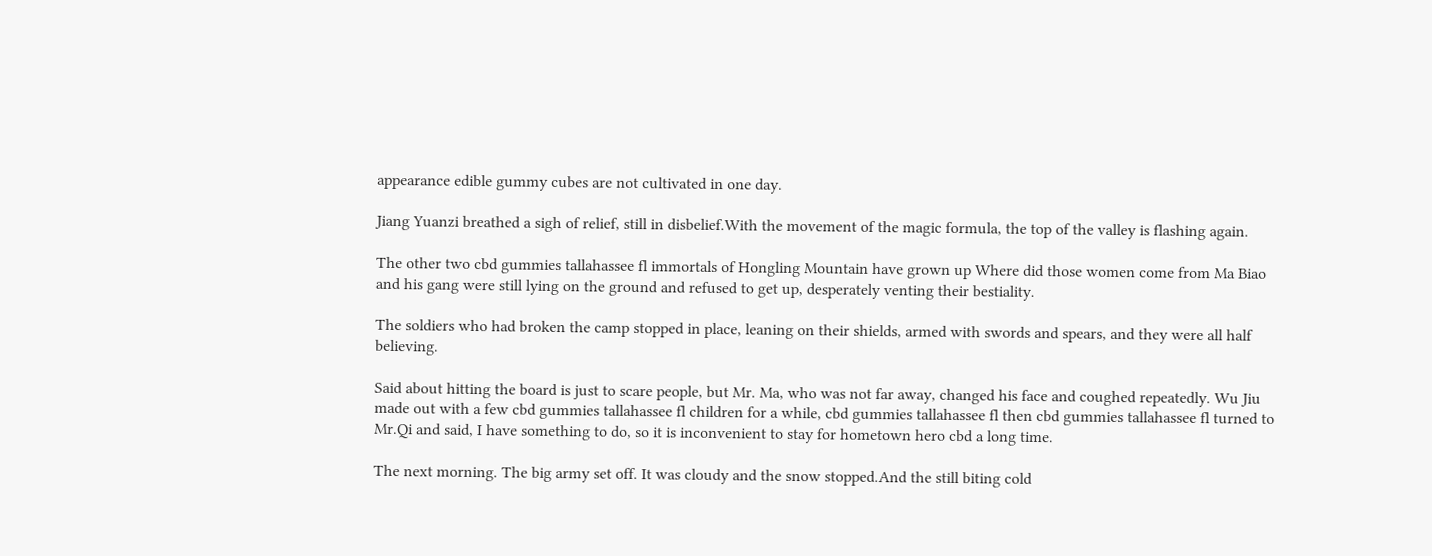appearance edible gummy cubes are not cultivated in one day.

Jiang Yuanzi breathed a sigh of relief, still in disbelief.With the movement of the magic formula, the top of the valley is flashing again.

The other two cbd gummies tallahassee fl immortals of Hongling Mountain have grown up Where did those women come from Ma Biao and his gang were still lying on the ground and refused to get up, desperately venting their bestiality.

The soldiers who had broken the camp stopped in place, leaning on their shields, armed with swords and spears, and they were all half believing.

Said about hitting the board is just to scare people, but Mr. Ma, who was not far away, changed his face and coughed repeatedly. Wu Jiu made out with a few cbd gummies tallahassee fl children for a while, cbd gummies tallahassee fl then cbd gummies tallahassee fl turned to Mr.Qi and said, I have something to do, so it is inconvenient to stay for hometown hero cbd a long time.

The next morning. The big army set off. It was cloudy and the snow stopped.And the still biting cold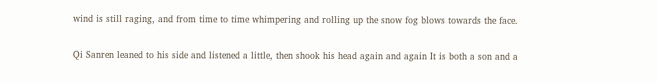wind is still raging, and from time to time whimpering and rolling up the snow fog blows towards the face.

Qi Sanren leaned to his side and listened a little, then shook his head again and again It is both a son and a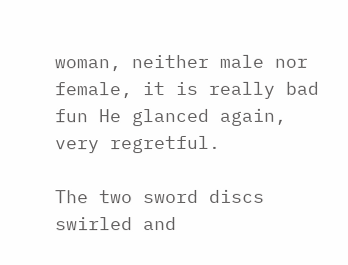woman, neither male nor female, it is really bad fun He glanced again, very regretful.

The two sword discs swirled and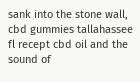sank into the stone wall, cbd gummies tallahassee fl recept cbd oil and the sound of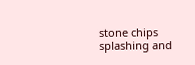stone chips splashing and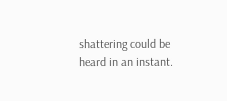shattering could be heard in an instant.